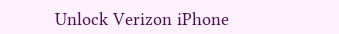Unlock Verizon iPhone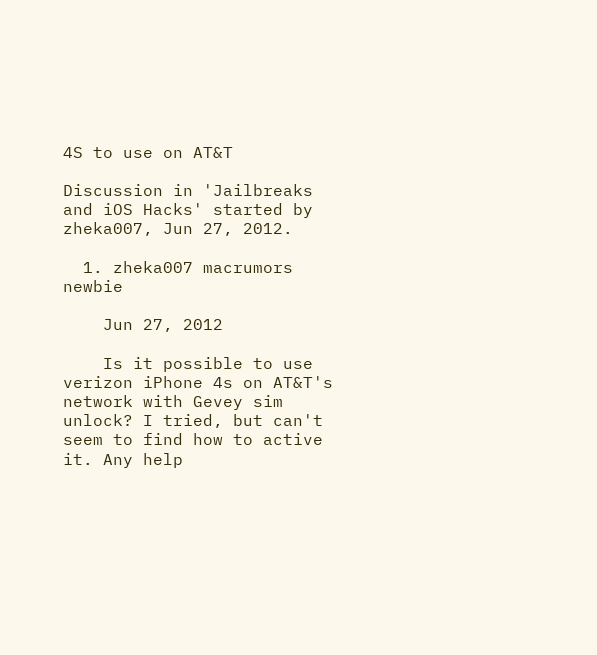4S to use on AT&T

Discussion in 'Jailbreaks and iOS Hacks' started by zheka007, Jun 27, 2012.

  1. zheka007 macrumors newbie

    Jun 27, 2012

    Is it possible to use verizon iPhone 4s on AT&T's network with Gevey sim unlock? I tried, but can't seem to find how to active it. Any help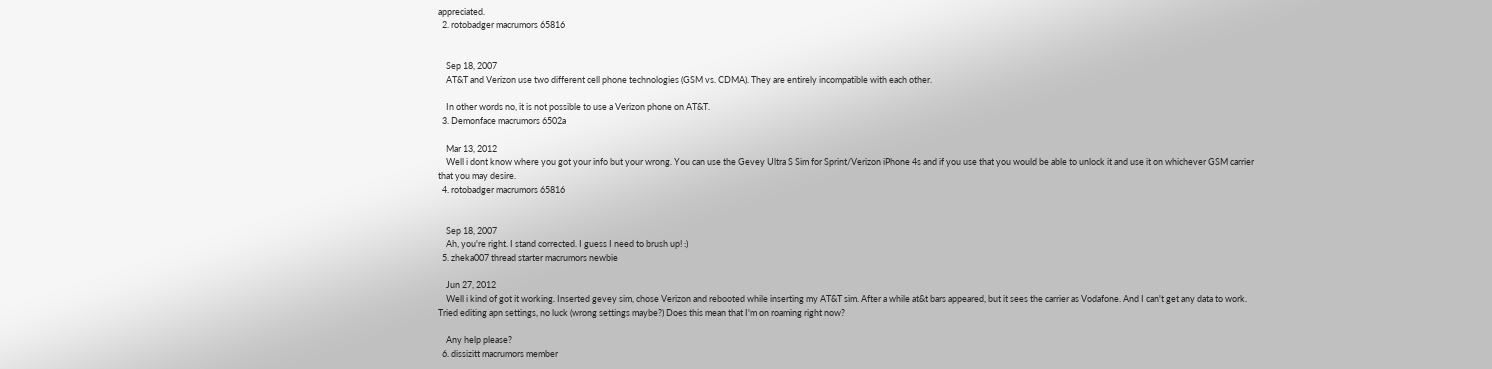appreciated.
  2. rotobadger macrumors 65816


    Sep 18, 2007
    AT&T and Verizon use two different cell phone technologies (GSM vs. CDMA). They are entirely incompatible with each other.

    In other words no, it is not possible to use a Verizon phone on AT&T.
  3. Demonface macrumors 6502a

    Mar 13, 2012
    Well i dont know where you got your info but your wrong. You can use the Gevey Ultra S Sim for Sprint/Verizon iPhone 4s and if you use that you would be able to unlock it and use it on whichever GSM carrier that you may desire.
  4. rotobadger macrumors 65816


    Sep 18, 2007
    Ah, you're right. I stand corrected. I guess I need to brush up! :)
  5. zheka007 thread starter macrumors newbie

    Jun 27, 2012
    Well i kind of got it working. Inserted gevey sim, chose Verizon and rebooted while inserting my AT&T sim. After a while at&t bars appeared, but it sees the carrier as Vodafone. And I can't get any data to work. Tried editing apn settings, no luck (wrong settings maybe?) Does this mean that I'm on roaming right now?

    Any help please?
  6. dissizitt macrumors member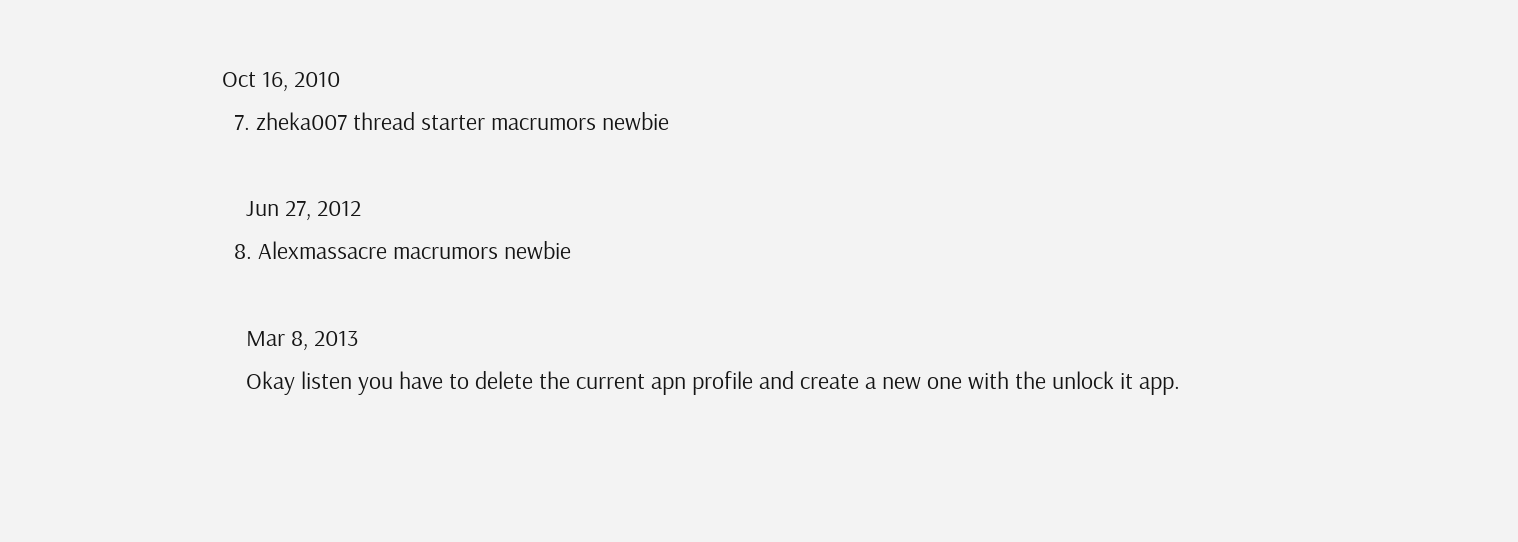Oct 16, 2010
  7. zheka007 thread starter macrumors newbie

    Jun 27, 2012
  8. Alexmassacre macrumors newbie

    Mar 8, 2013
    Okay listen you have to delete the current apn profile and create a new one with the unlock it app.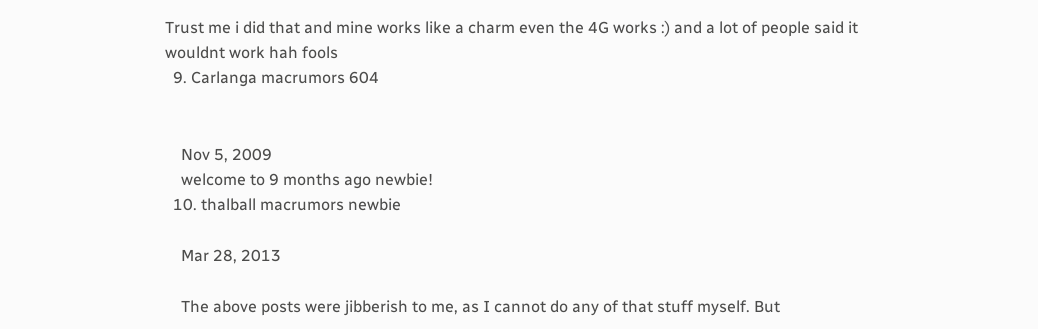Trust me i did that and mine works like a charm even the 4G works :) and a lot of people said it wouldnt work hah fools
  9. Carlanga macrumors 604


    Nov 5, 2009
    welcome to 9 months ago newbie!
  10. thalball macrumors newbie

    Mar 28, 2013

    The above posts were jibberish to me, as I cannot do any of that stuff myself. But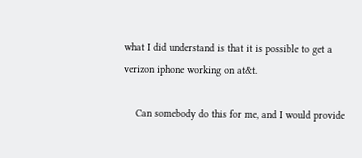what I did understand is that it is possible to get a verizon iphone working on at&t.

    Can somebody do this for me, and I would provide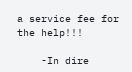a service fee for the help!!!

    -In dire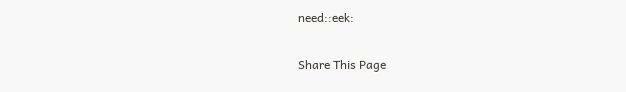need::eek:

Share This Page